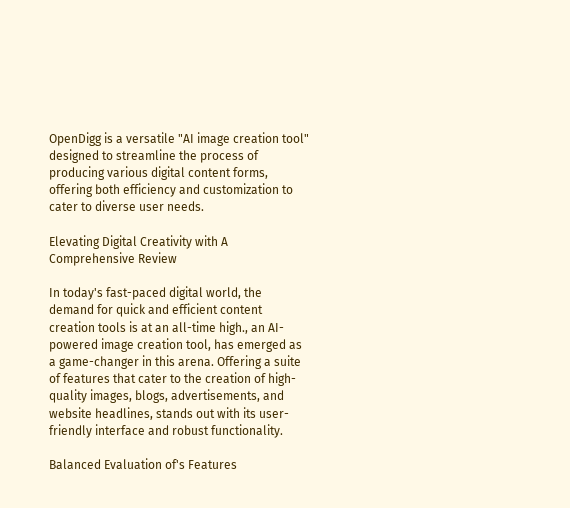OpenDigg is a versatile "AI image creation tool" designed to streamline the process of producing various digital content forms, offering both efficiency and customization to cater to diverse user needs.

Elevating Digital Creativity with A Comprehensive Review

In today's fast-paced digital world, the demand for quick and efficient content creation tools is at an all-time high., an AI-powered image creation tool, has emerged as a game-changer in this arena. Offering a suite of features that cater to the creation of high-quality images, blogs, advertisements, and website headlines, stands out with its user-friendly interface and robust functionality.

Balanced Evaluation of's Features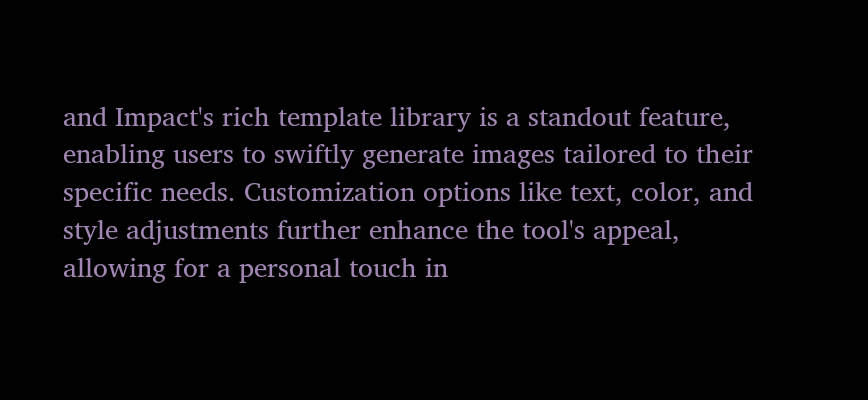and Impact's rich template library is a standout feature, enabling users to swiftly generate images tailored to their specific needs. Customization options like text, color, and style adjustments further enhance the tool's appeal, allowing for a personal touch in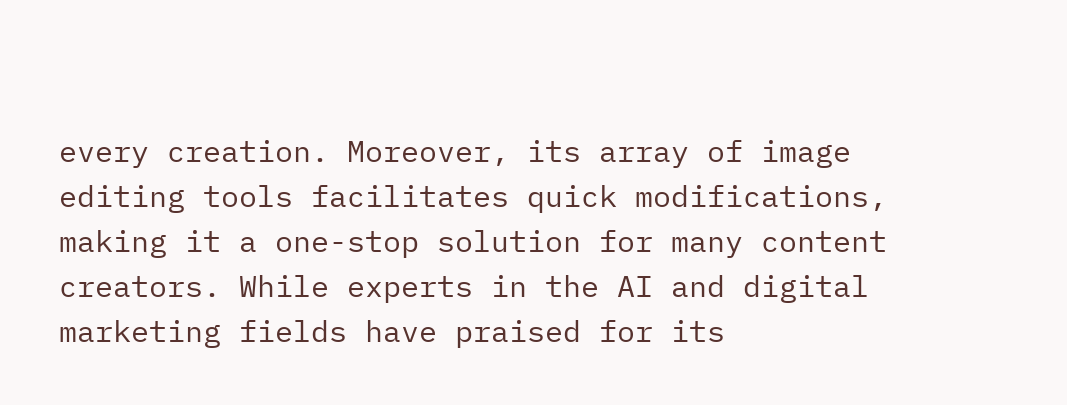every creation. Moreover, its array of image editing tools facilitates quick modifications, making it a one-stop solution for many content creators. While experts in the AI and digital marketing fields have praised for its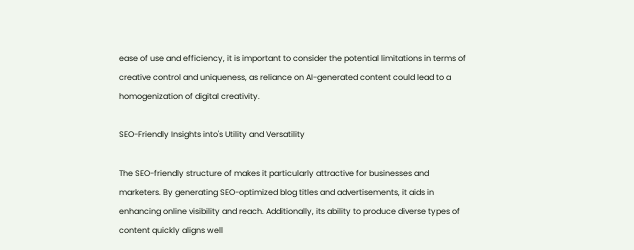ease of use and efficiency, it is important to consider the potential limitations in terms of creative control and uniqueness, as reliance on AI-generated content could lead to a homogenization of digital creativity.

SEO-Friendly Insights into's Utility and Versatility

The SEO-friendly structure of makes it particularly attractive for businesses and marketers. By generating SEO-optimized blog titles and advertisements, it aids in enhancing online visibility and reach. Additionally, its ability to produce diverse types of content quickly aligns well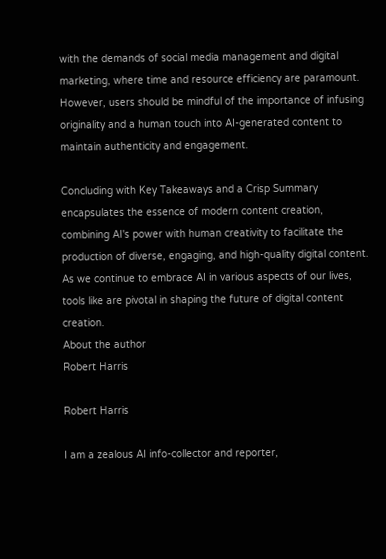with the demands of social media management and digital marketing, where time and resource efficiency are paramount. However, users should be mindful of the importance of infusing originality and a human touch into AI-generated content to maintain authenticity and engagement.

Concluding with Key Takeaways and a Crisp Summary encapsulates the essence of modern content creation, combining AI's power with human creativity to facilitate the production of diverse, engaging, and high-quality digital content. As we continue to embrace AI in various aspects of our lives, tools like are pivotal in shaping the future of digital content creation.
About the author
Robert Harris

Robert Harris

I am a zealous AI info-collector and reporter,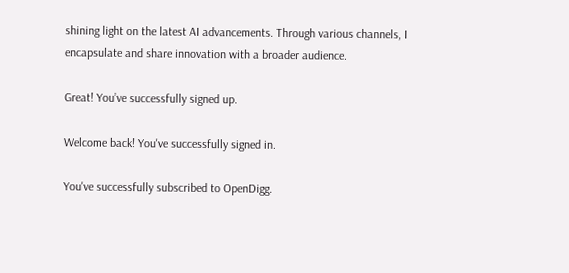shining light on the latest AI advancements. Through various channels, I encapsulate and share innovation with a broader audience.

Great! You’ve successfully signed up.

Welcome back! You've successfully signed in.

You've successfully subscribed to OpenDigg.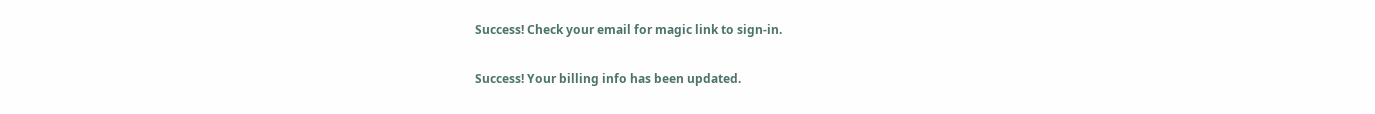Success! Check your email for magic link to sign-in.

Success! Your billing info has been updated.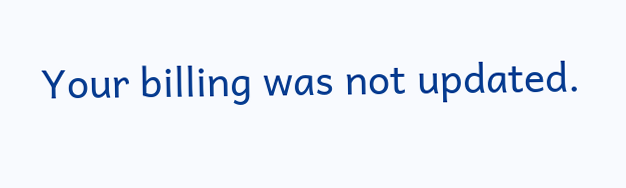Your billing was not updated.